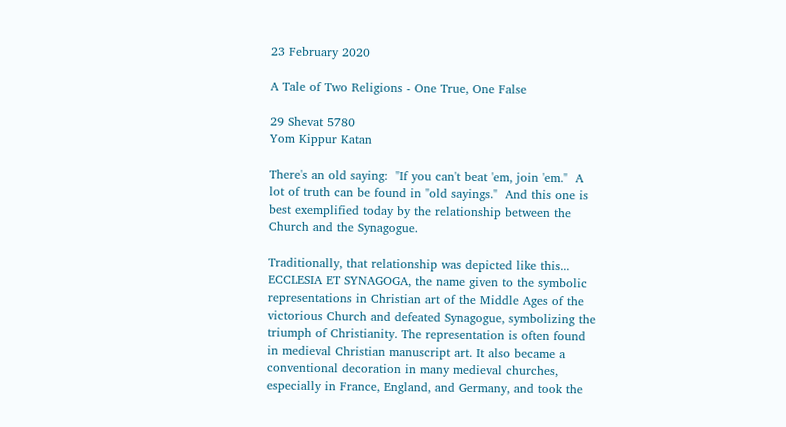23 February 2020

A Tale of Two Religions - One True, One False

29 Shevat 5780
Yom Kippur Katan

There's an old saying:  "If you can't beat 'em, join 'em."  A lot of truth can be found in "old sayings."  And this one is best exemplified today by the relationship between the Church and the Synagogue.

Traditionally, that relationship was depicted like this...
ECCLESIA ET SYNAGOGA, the name given to the symbolic representations in Christian art of the Middle Ages of the victorious Church and defeated Synagogue, symbolizing the triumph of Christianity. The representation is often found in medieval Christian manuscript art. It also became a conventional decoration in many medieval churches, especially in France, England, and Germany, and took the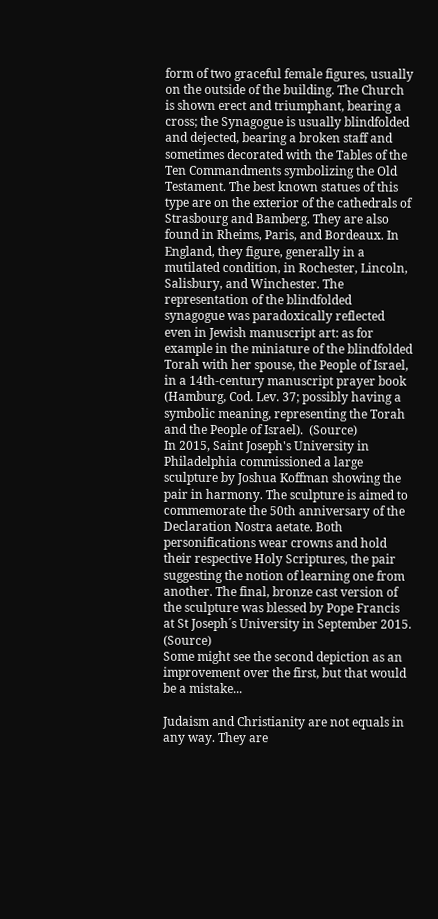form of two graceful female figures, usually on the outside of the building. The Church is shown erect and triumphant, bearing a cross; the Synagogue is usually blindfolded and dejected, bearing a broken staff and sometimes decorated with the Tables of the Ten Commandments symbolizing the Old Testament. The best known statues of this type are on the exterior of the cathedrals of Strasbourg and Bamberg. They are also found in Rheims, Paris, and Bordeaux. In England, they figure, generally in a mutilated condition, in Rochester, Lincoln, Salisbury, and Winchester. The representation of the blindfolded synagogue was paradoxically reflected even in Jewish manuscript art: as for example in the miniature of the blindfolded Torah with her spouse, the People of Israel, in a 14th-century manuscript prayer book (Hamburg, Cod. Lev. 37; possibly having a symbolic meaning, representing the Torah and the People of Israel).  (Source)
In 2015, Saint Joseph's University in Philadelphia commissioned a large sculpture by Joshua Koffman showing the pair in harmony. The sculpture is aimed to commemorate the 50th anniversary of the Declaration Nostra aetate. Both personifications wear crowns and hold their respective Holy Scriptures, the pair suggesting the notion of learning one from another. The final, bronze cast version of the sculpture was blessed by Pope Francis at St Joseph´s University in September 2015.  (Source)
Some might see the second depiction as an improvement over the first, but that would be a mistake...

Judaism and Christianity are not equals in any way. They are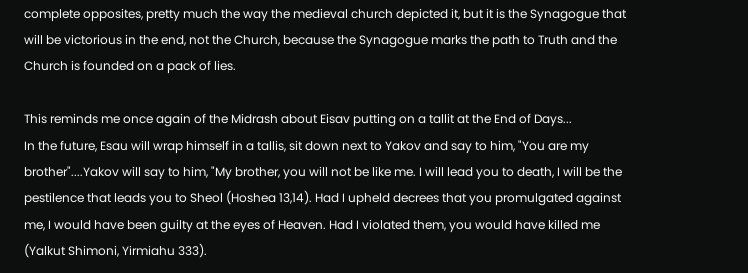complete opposites, pretty much the way the medieval church depicted it, but it is the Synagogue that will be victorious in the end, not the Church, because the Synagogue marks the path to Truth and the Church is founded on a pack of lies.

This reminds me once again of the Midrash about Eisav putting on a tallit at the End of Days...
In the future, Esau will wrap himself in a tallis, sit down next to Yakov and say to him, "You are my brother"....Yakov will say to him, "My brother, you will not be like me. I will lead you to death, I will be the pestilence that leads you to Sheol (Hoshea 13,14). Had I upheld decrees that you promulgated against me, I would have been guilty at the eyes of Heaven. Had I violated them, you would have killed me (Yalkut Shimoni, Yirmiahu 333).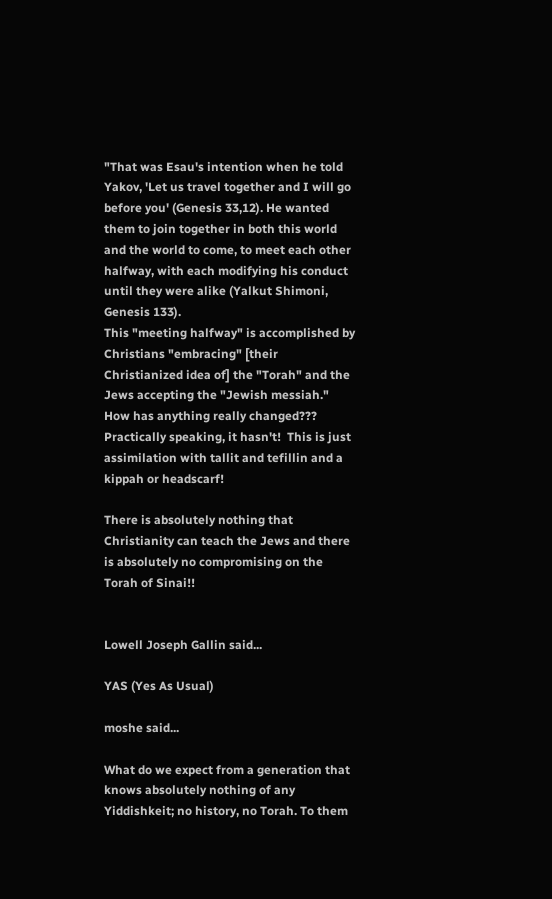"That was Esau's intention when he told Yakov, 'Let us travel together and I will go before you' (Genesis 33,12). He wanted them to join together in both this world and the world to come, to meet each other halfway, with each modifying his conduct until they were alike (Yalkut Shimoni, Genesis 133).
This "meeting halfway" is accomplished by Christians "embracing" [their Christianized idea of] the "Torah" and the Jews accepting the "Jewish messiah."  How has anything really changed???  Practically speaking, it hasn't!  This is just assimilation with tallit and tefillin and a kippah or headscarf!

There is absolutely nothing that Christianity can teach the Jews and there is absolutely no compromising on the Torah of Sinai!!


Lowell Joseph Gallin said...

YAS (Yes As Usual)

moshe said...

What do we expect from a generation that knows absolutely nothing of any Yiddishkeit; no history, no Torah. To them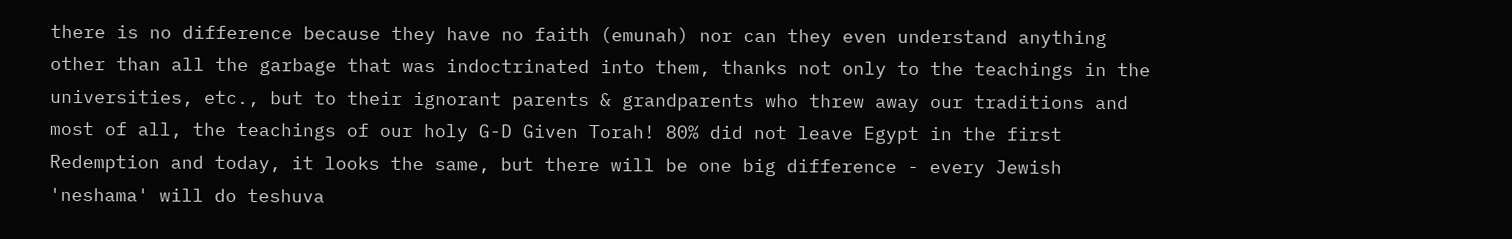there is no difference because they have no faith (emunah) nor can they even understand anything other than all the garbage that was indoctrinated into them, thanks not only to the teachings in the universities, etc., but to their ignorant parents & grandparents who threw away our traditions and most of all, the teachings of our holy G-D Given Torah! 80% did not leave Egypt in the first Redemption and today, it looks the same, but there will be one big difference - every Jewish 'neshama' will do teshuva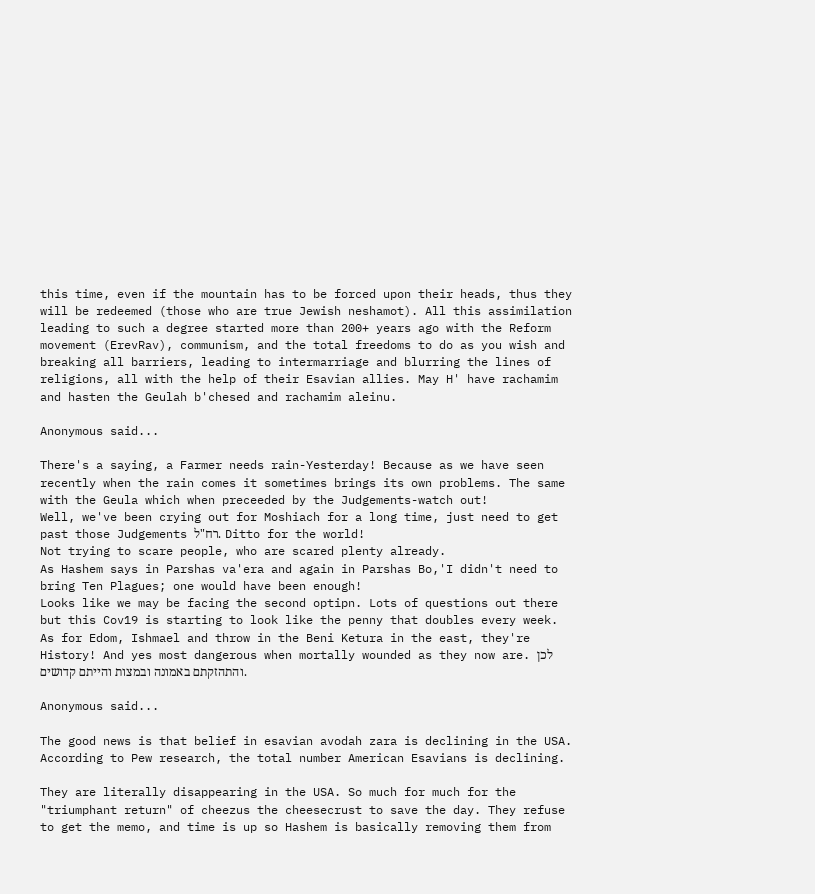this time, even if the mountain has to be forced upon their heads, thus they will be redeemed (those who are true Jewish neshamot). All this assimilation leading to such a degree started more than 200+ years ago with the Reform movement (ErevRav), communism, and the total freedoms to do as you wish and breaking all barriers, leading to intermarriage and blurring the lines of religions, all with the help of their Esavian allies. May H' have rachamim and hasten the Geulah b'chesed and rachamim aleinu.

Anonymous said...

There's a saying, a Farmer needs rain-Yesterday! Because as we have seen recently when the rain comes it sometimes brings its own problems. The same with the Geula which when preceeded by the Judgements-watch out!
Well, we've been crying out for Moshiach for a long time, just need to get past those Judgements רח"ל. Ditto for the world!
Not trying to scare people, who are scared plenty already.
As Hashem says in Parshas va'era and again in Parshas Bo,'I didn't need to bring Ten Plagues; one would have been enough!
Looks like we may be facing the second optipn. Lots of questions out there but this Cov19 is starting to look like the penny that doubles every week.
As for Edom, Ishmael and throw in the Beni Ketura in the east, they're History! And yes most dangerous when mortally wounded as they now are. לכן והתהזקתם באמונה ובמצות והייתם קדושים.

Anonymous said...

The good news is that belief in esavian avodah zara is declining in the USA. According to Pew research, the total number American Esavians is declining.

They are literally disappearing in the USA. So much for much for the "triumphant return" of cheezus the cheesecrust to save the day. They refuse to get the memo, and time is up so Hashem is basically removing them from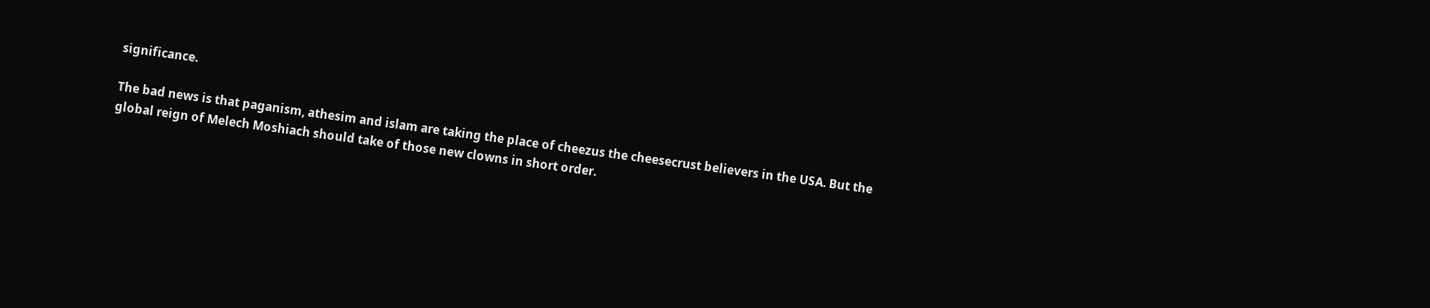significance.

The bad news is that paganism, athesim and islam are taking the place of cheezus the cheesecrust believers in the USA. But the global reign of Melech Moshiach should take of those new clowns in short order.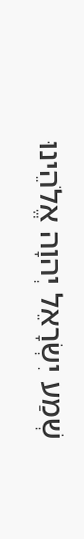שְׁמַע יִשְׂרָאֵל יְהוָה אֱלֹהֵינוּ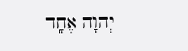יְהוָה אֶחָֽד